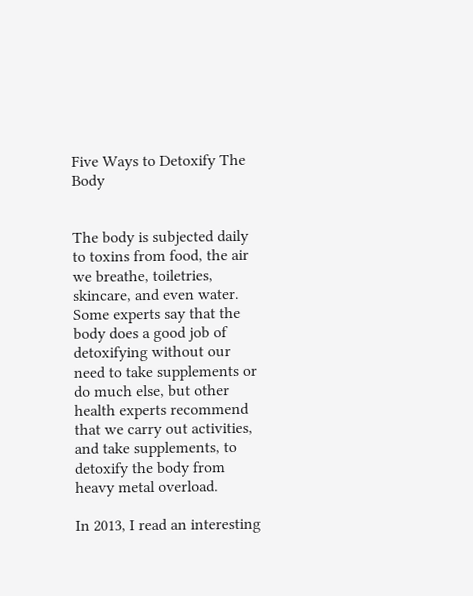Five Ways to Detoxify The Body


The body is subjected daily to toxins from food, the air we breathe, toiletries, skincare, and even water. Some experts say that the body does a good job of detoxifying without our need to take supplements or do much else, but other health experts recommend that we carry out activities, and take supplements, to detoxify the body from heavy metal overload.

In 2013, I read an interesting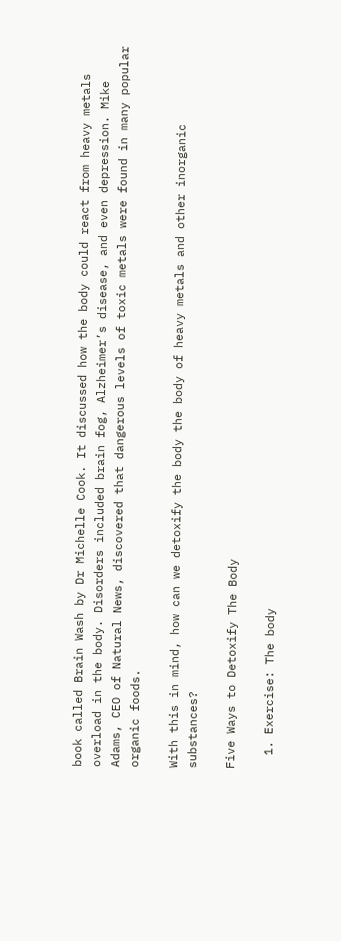book called Brain Wash by Dr Michelle Cook. It discussed how the body could react from heavy metals overload in the body. Disorders included brain fog, Alzheimer’s disease, and even depression. Mike Adams, CEO of Natural News, discovered that dangerous levels of toxic metals were found in many popular organic foods.

With this in mind, how can we detoxify the body the body of heavy metals and other inorganic substances?

Five Ways to Detoxify The Body

  1. Exercise: The body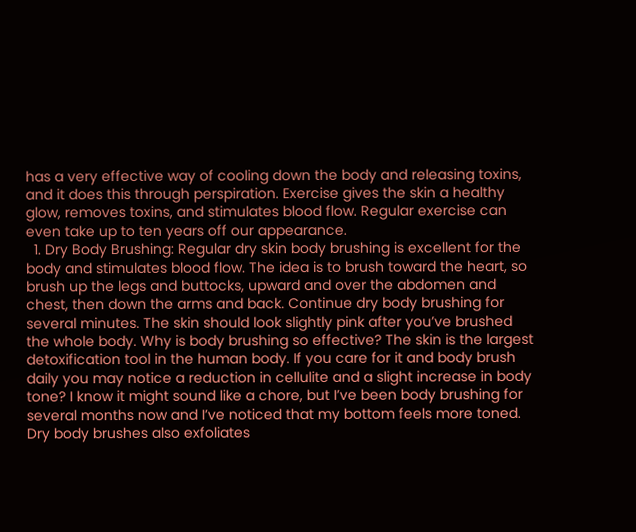has a very effective way of cooling down the body and releasing toxins, and it does this through perspiration. Exercise gives the skin a healthy glow, removes toxins, and stimulates blood flow. Regular exercise can even take up to ten years off our appearance.
  1. Dry Body Brushing: Regular dry skin body brushing is excellent for the body and stimulates blood flow. The idea is to brush toward the heart, so brush up the legs and buttocks, upward and over the abdomen and chest, then down the arms and back. Continue dry body brushing for several minutes. The skin should look slightly pink after you’ve brushed the whole body. Why is body brushing so effective? The skin is the largest detoxification tool in the human body. If you care for it and body brush daily you may notice a reduction in cellulite and a slight increase in body tone? I know it might sound like a chore, but I’ve been body brushing for several months now and I’ve noticed that my bottom feels more toned. Dry body brushes also exfoliates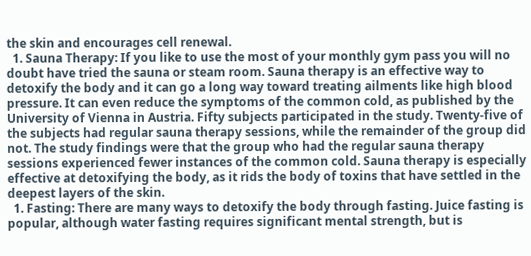the skin and encourages cell renewal.
  1. Sauna Therapy: If you like to use the most of your monthly gym pass you will no doubt have tried the sauna or steam room. Sauna therapy is an effective way to detoxify the body and it can go a long way toward treating ailments like high blood pressure. It can even reduce the symptoms of the common cold, as published by the University of Vienna in Austria. Fifty subjects participated in the study. Twenty-five of the subjects had regular sauna therapy sessions, while the remainder of the group did not. The study findings were that the group who had the regular sauna therapy sessions experienced fewer instances of the common cold. Sauna therapy is especially effective at detoxifying the body, as it rids the body of toxins that have settled in the deepest layers of the skin.
  1. Fasting: There are many ways to detoxify the body through fasting. Juice fasting is popular, although water fasting requires significant mental strength, but is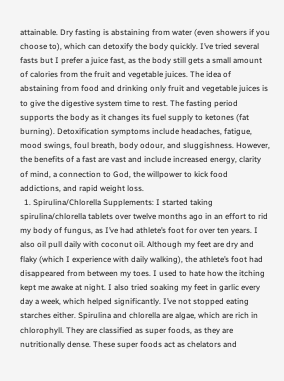attainable. Dry fasting is abstaining from water (even showers if you choose to), which can detoxify the body quickly. I’ve tried several fasts but I prefer a juice fast, as the body still gets a small amount of calories from the fruit and vegetable juices. The idea of abstaining from food and drinking only fruit and vegetable juices is to give the digestive system time to rest. The fasting period supports the body as it changes its fuel supply to ketones (fat burning). Detoxification symptoms include headaches, fatigue, mood swings, foul breath, body odour, and sluggishness. However, the benefits of a fast are vast and include increased energy, clarity of mind, a connection to God, the willpower to kick food addictions, and rapid weight loss.
  1. Spirulina/Chlorella Supplements: I started taking spirulina/chlorella tablets over twelve months ago in an effort to rid my body of fungus, as I’ve had athlete’s foot for over ten years. I also oil pull daily with coconut oil. Although my feet are dry and flaky (which I experience with daily walking), the athlete’s foot had disappeared from between my toes. I used to hate how the itching kept me awake at night. I also tried soaking my feet in garlic every day a week, which helped significantly. I’ve not stopped eating starches either. Spirulina and chlorella are algae, which are rich in chlorophyll. They are classified as super foods, as they are nutritionally dense. These super foods act as chelators and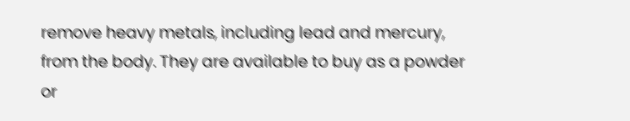remove heavy metals, including lead and mercury, from the body. They are available to buy as a powder or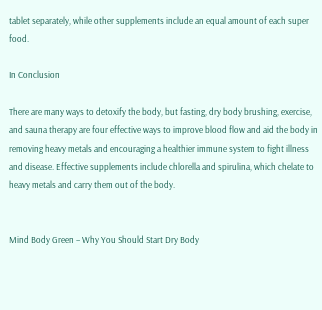tablet separately, while other supplements include an equal amount of each super food.

In Conclusion

There are many ways to detoxify the body, but fasting, dry body brushing, exercise, and sauna therapy are four effective ways to improve blood flow and aid the body in removing heavy metals and encouraging a healthier immune system to fight illness and disease. Effective supplements include chlorella and spirulina, which chelate to heavy metals and carry them out of the body.


Mind Body Green – Why You Should Start Dry Body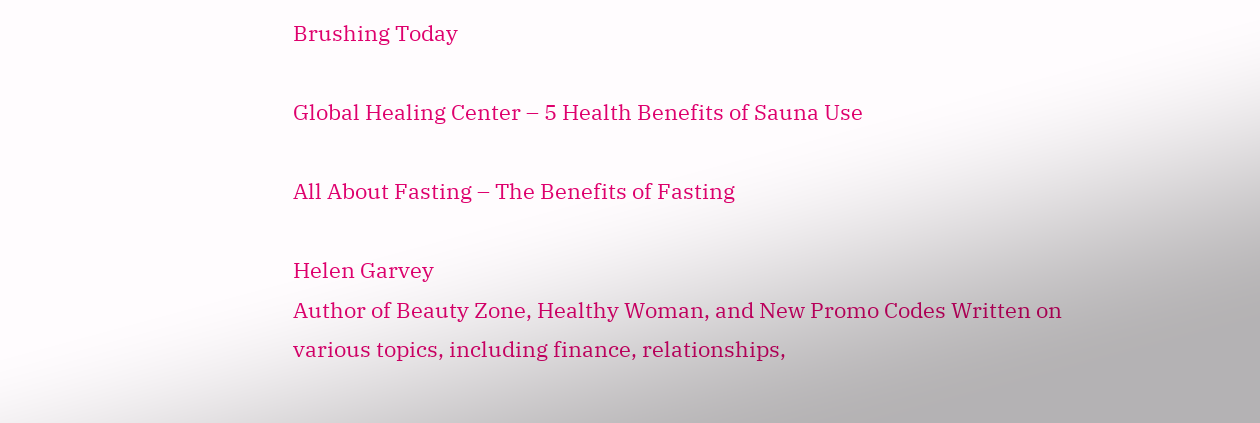Brushing Today

Global Healing Center – 5 Health Benefits of Sauna Use

All About Fasting – The Benefits of Fasting

Helen Garvey
Author of Beauty Zone, Healthy Woman, and New Promo Codes Written on various topics, including finance, relationships,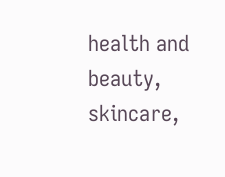health and beauty, skincare,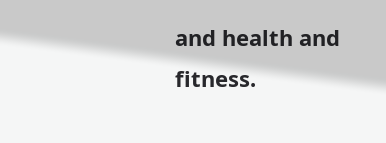and health and fitness.